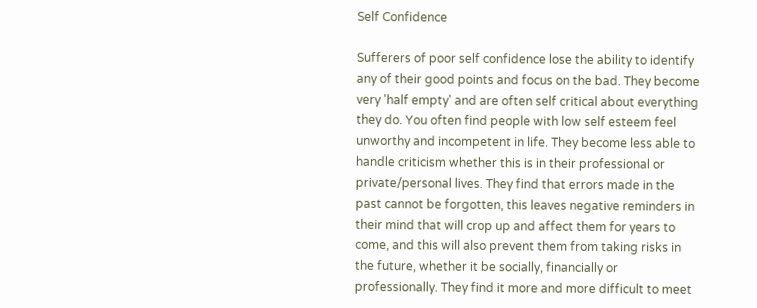Self Confidence

Sufferers of poor self confidence lose the ability to identify any of their good points and focus on the bad. They become very 'half empty' and are often self critical about everything they do. You often find people with low self esteem feel unworthy and incompetent in life. They become less able to handle criticism whether this is in their professional or private/personal lives. They find that errors made in the past cannot be forgotten, this leaves negative reminders in their mind that will crop up and affect them for years to come, and this will also prevent them from taking risks in the future, whether it be socially, financially or professionally. They find it more and more difficult to meet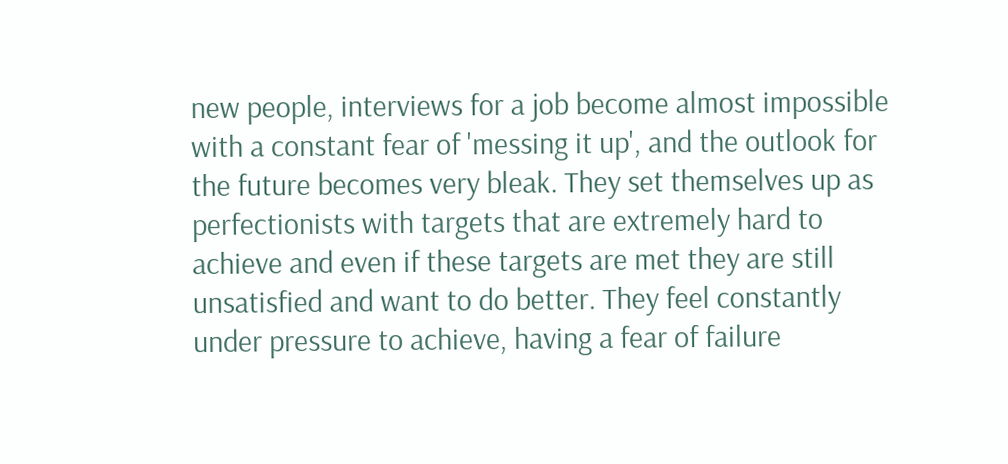new people, interviews for a job become almost impossible with a constant fear of 'messing it up', and the outlook for the future becomes very bleak. They set themselves up as perfectionists with targets that are extremely hard to achieve and even if these targets are met they are still unsatisfied and want to do better. They feel constantly under pressure to achieve, having a fear of failure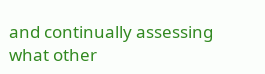and continually assessing what other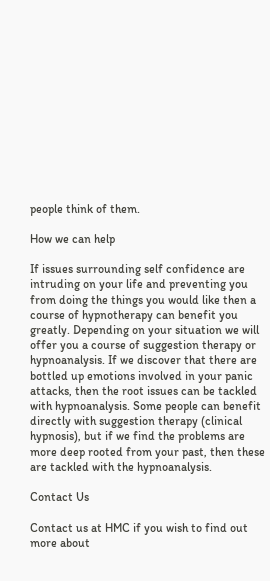people think of them.

How we can help

If issues surrounding self confidence are intruding on your life and preventing you from doing the things you would like then a course of hypnotherapy can benefit you greatly. Depending on your situation we will offer you a course of suggestion therapy or hypnoanalysis. If we discover that there are bottled up emotions involved in your panic attacks, then the root issues can be tackled with hypnoanalysis. Some people can benefit directly with suggestion therapy (clinical hypnosis), but if we find the problems are more deep rooted from your past, then these are tackled with the hypnoanalysis.

Contact Us

Contact us at HMC if you wish to find out more about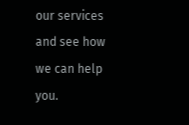our services and see how we can help you.